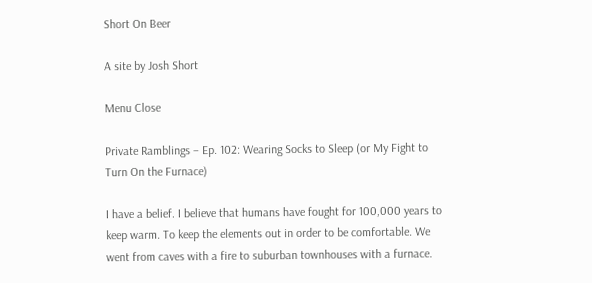Short On Beer

A site by Josh Short

Menu Close

Private Ramblings – Ep. 102: Wearing Socks to Sleep (or My Fight to Turn On the Furnace)

I have a belief. I believe that humans have fought for 100,000 years to keep warm. To keep the elements out in order to be comfortable. We went from caves with a fire to suburban townhouses with a furnace.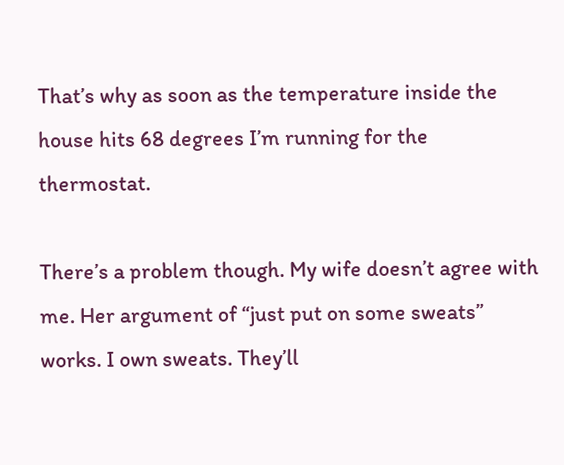That’s why as soon as the temperature inside the house hits 68 degrees I’m running for the thermostat.

There’s a problem though. My wife doesn’t agree with me. Her argument of “just put on some sweats” works. I own sweats. They’ll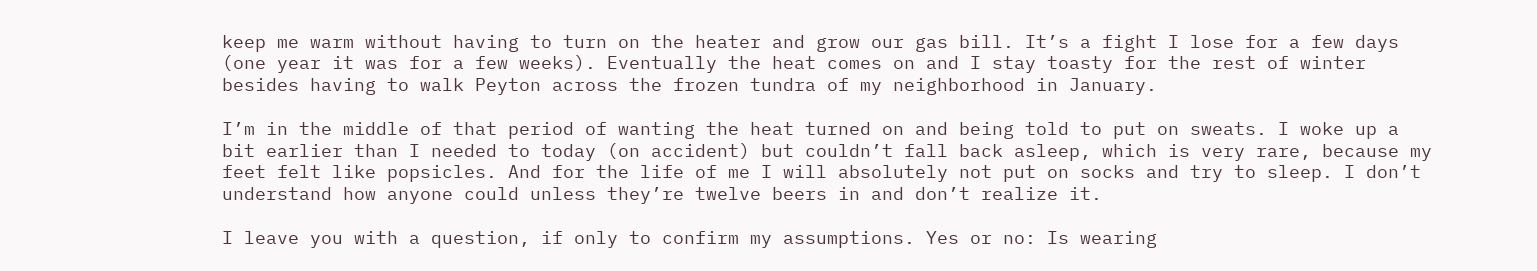keep me warm without having to turn on the heater and grow our gas bill. It’s a fight I lose for a few days (one year it was for a few weeks). Eventually the heat comes on and I stay toasty for the rest of winter besides having to walk Peyton across the frozen tundra of my neighborhood in January.

I’m in the middle of that period of wanting the heat turned on and being told to put on sweats. I woke up a bit earlier than I needed to today (on accident) but couldn’t fall back asleep, which is very rare, because my feet felt like popsicles. And for the life of me I will absolutely not put on socks and try to sleep. I don’t understand how anyone could unless they’re twelve beers in and don’t realize it.

I leave you with a question, if only to confirm my assumptions. Yes or no: Is wearing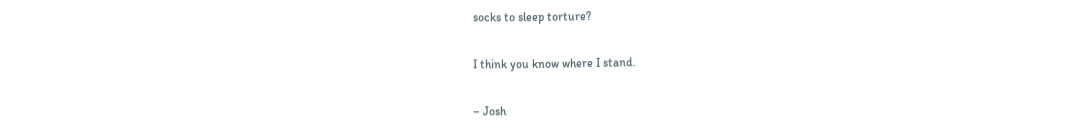socks to sleep torture?

I think you know where I stand.

– Josh